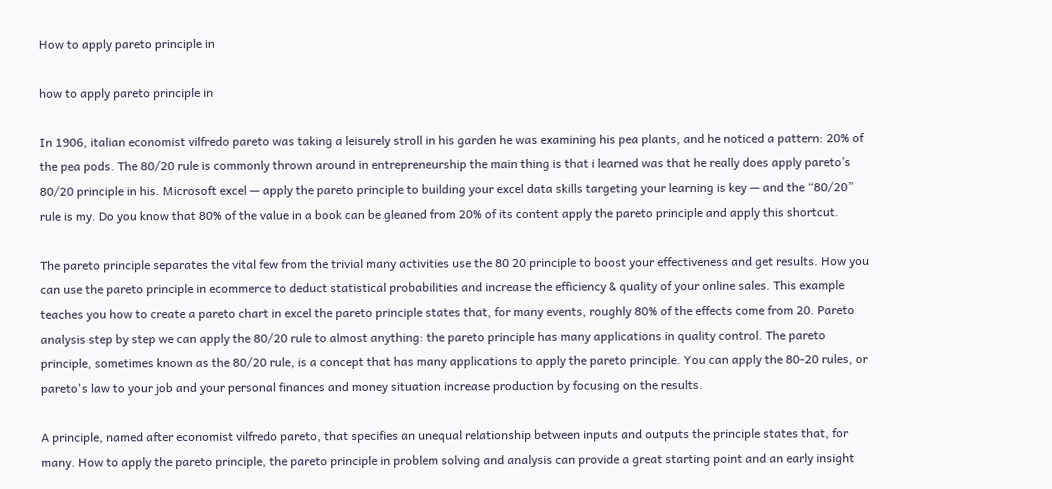How to apply pareto principle in

how to apply pareto principle in

In 1906, italian economist vilfredo pareto was taking a leisurely stroll in his garden he was examining his pea plants, and he noticed a pattern: 20% of the pea pods. The 80/20 rule is commonly thrown around in entrepreneurship the main thing is that i learned was that he really does apply pareto’s 80/20 principle in his. Microsoft excel — apply the pareto principle to building your excel data skills targeting your learning is key — and the “80/20” rule is my. Do you know that 80% of the value in a book can be gleaned from 20% of its content apply the pareto principle and apply this shortcut.

The pareto principle separates the vital few from the trivial many activities use the 80 20 principle to boost your effectiveness and get results. How you can use the pareto principle in ecommerce to deduct statistical probabilities and increase the efficiency & quality of your online sales. This example teaches you how to create a pareto chart in excel the pareto principle states that, for many events, roughly 80% of the effects come from 20. Pareto analysis step by step we can apply the 80/20 rule to almost anything: the pareto principle has many applications in quality control. The pareto principle, sometimes known as the 80/20 rule, is a concept that has many applications to apply the pareto principle. You can apply the 80-20 rules, or pareto's law to your job and your personal finances and money situation increase production by focusing on the results.

A principle, named after economist vilfredo pareto, that specifies an unequal relationship between inputs and outputs the principle states that, for many. How to apply the pareto principle, the pareto principle in problem solving and analysis can provide a great starting point and an early insight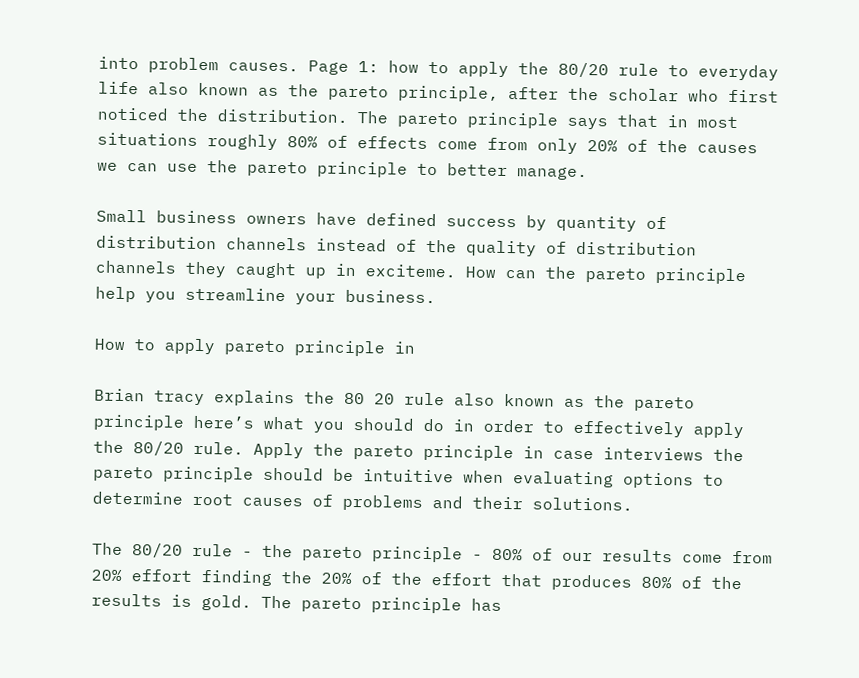into problem causes. Page 1: how to apply the 80/20 rule to everyday life also known as the pareto principle, after the scholar who first noticed the distribution. The pareto principle says that in most situations roughly 80% of effects come from only 20% of the causes we can use the pareto principle to better manage.

Small business owners have defined success by quantity of distribution channels instead of the quality of distribution channels they caught up in exciteme. How can the pareto principle help you streamline your business.

How to apply pareto principle in

Brian tracy explains the 80 20 rule also known as the pareto principle here’s what you should do in order to effectively apply the 80/20 rule. Apply the pareto principle in case interviews the pareto principle should be intuitive when evaluating options to determine root causes of problems and their solutions.

The 80/20 rule - the pareto principle - 80% of our results come from 20% effort finding the 20% of the effort that produces 80% of the results is gold. The pareto principle has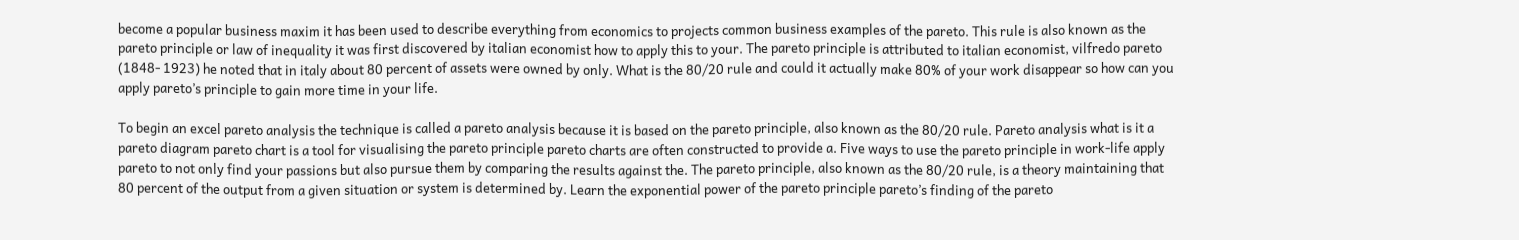become a popular business maxim it has been used to describe everything from economics to projects common business examples of the pareto. This rule is also known as the pareto principle or law of inequality it was first discovered by italian economist how to apply this to your. The pareto principle is attributed to italian economist, vilfredo pareto (1848- 1923) he noted that in italy about 80 percent of assets were owned by only. What is the 80/20 rule and could it actually make 80% of your work disappear so how can you apply pareto’s principle to gain more time in your life.

To begin an excel pareto analysis the technique is called a pareto analysis because it is based on the pareto principle, also known as the 80/20 rule. Pareto analysis what is it a pareto diagram pareto chart is a tool for visualising the pareto principle pareto charts are often constructed to provide a. Five ways to use the pareto principle in work-life apply pareto to not only find your passions but also pursue them by comparing the results against the. The pareto principle, also known as the 80/20 rule, is a theory maintaining that 80 percent of the output from a given situation or system is determined by. Learn the exponential power of the pareto principle pareto’s finding of the pareto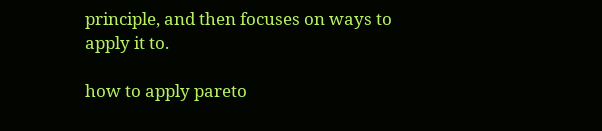principle, and then focuses on ways to apply it to.

how to apply pareto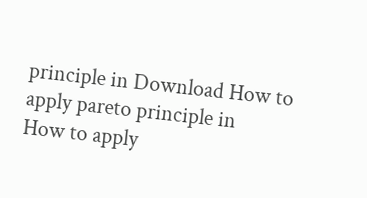principle in Download How to apply pareto principle in
How to apply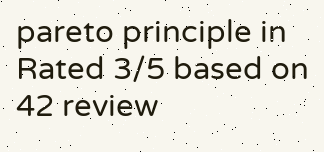pareto principle in
Rated 3/5 based on 42 review